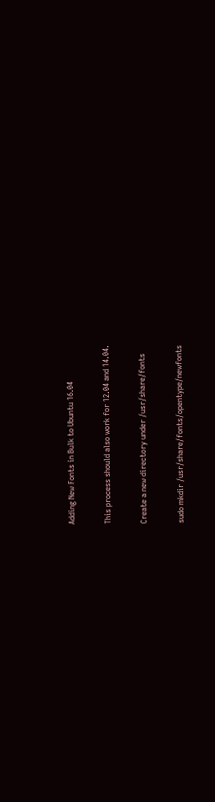Adding New Fonts in Bulk to Ubuntu 16.04

This process should also work for 12.04 and 14.04.

Create a new directory under /usr/share/fonts

sudo mkdir /usr/share/fonts/opentype/newfonts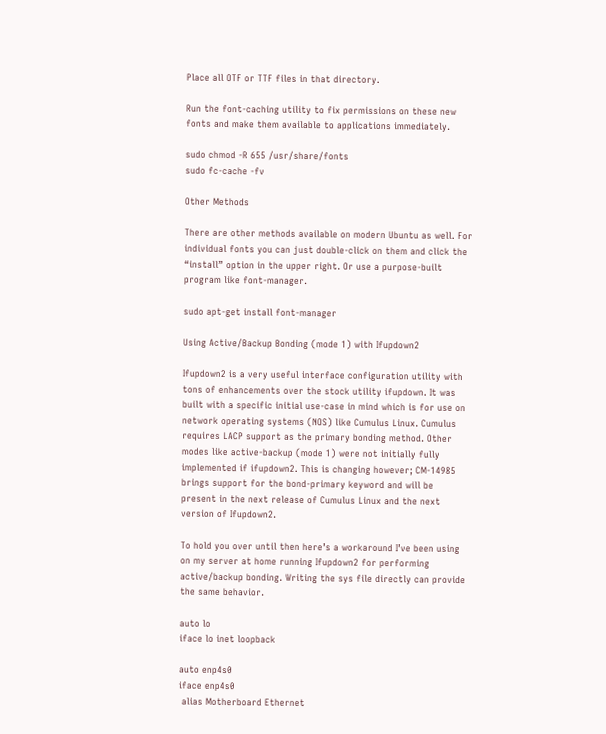Place all OTF or TTF files in that directory.

Run the font-caching utility to fix permissions on these new fonts and make them available to applications immediately.

sudo chmod -R 655 /usr/share/fonts
sudo fc-cache -fv

Other Methods

There are other methods available on modern Ubuntu as well. For individual fonts you can just double-click on them and click the “install” option in the upper right. Or use a purpose-built program like font-manager.

sudo apt-get install font-manager

Using Active/Backup Bonding (mode 1) with Ifupdown2

Ifupdown2 is a very useful interface configuration utility with tons of enhancements over the stock utility ifupdown. It was built with a specific initial use-case in mind which is for use on network operating systems (NOS) like Cumulus Linux. Cumulus requires LACP support as the primary bonding method. Other modes like active-backup (mode 1) were not initially fully implemented if ifupdown2. This is changing however; CM-14985 brings support for the bond-primary keyword and will be present in the next release of Cumulus Linux and the next version of Ifupdown2.

To hold you over until then here’s a workaround I’ve been using on my server at home running Ifupdown2 for performing active/backup bonding. Writing the sys file directly can provide the same behavior.

auto lo
iface lo inet loopback

auto enp4s0
iface enp4s0
 alias Motherboard Ethernet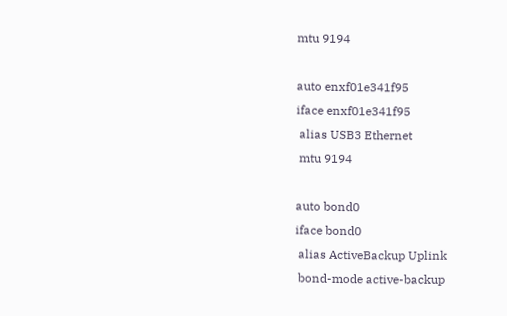mtu 9194

auto enxf01e341f95
iface enxf01e341f95
 alias USB3 Ethernet
 mtu 9194

auto bond0
iface bond0
 alias ActiveBackup Uplink
 bond-mode active-backup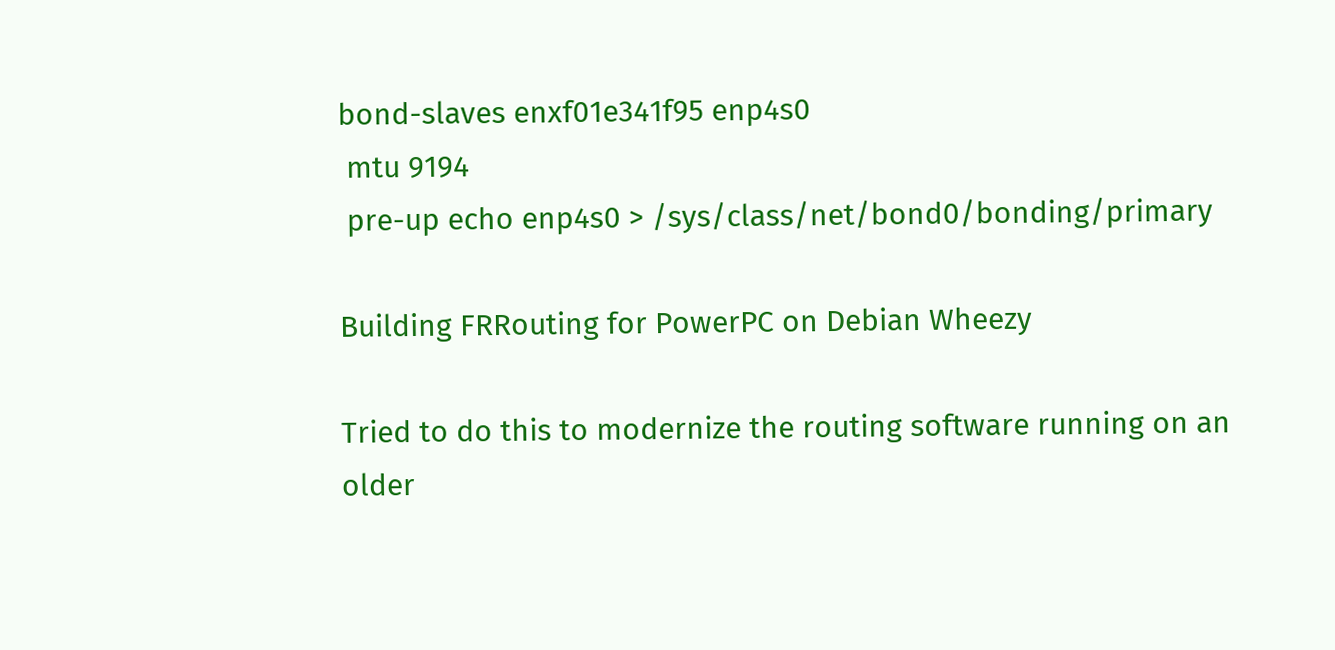bond-slaves enxf01e341f95 enp4s0
 mtu 9194
 pre-up echo enp4s0 > /sys/class/net/bond0/bonding/primary

Building FRRouting for PowerPC on Debian Wheezy

Tried to do this to modernize the routing software running on an older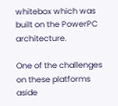whitebox which was built on the PowerPC architecture.

One of the challenges on these platforms aside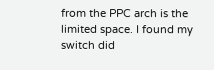from the PPC arch is the limited space. I found my switch did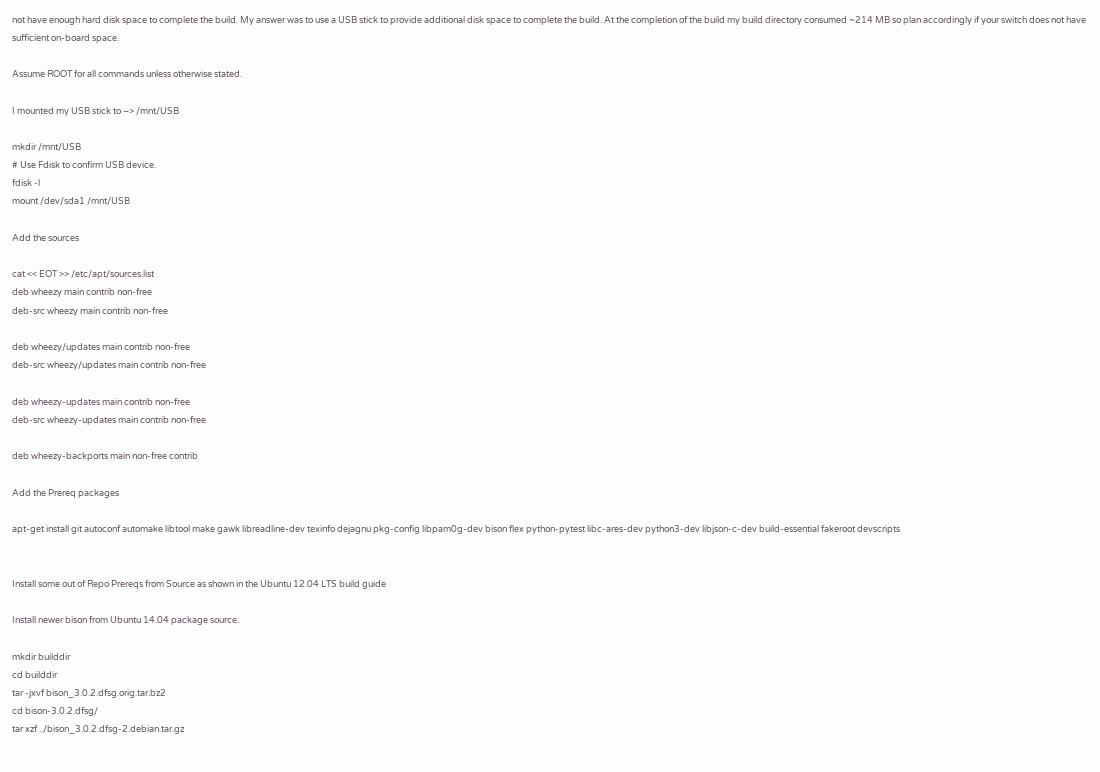not have enough hard disk space to complete the build. My answer was to use a USB stick to provide additional disk space to complete the build. At the completion of the build my build directory consumed ~214 MB so plan accordingly if your switch does not have sufficient on-board space.

Assume ROOT for all commands unless otherwise stated.

I mounted my USB stick to –> /mnt/USB

mkdir /mnt/USB
# Use Fdisk to confirm USB device.
fdisk -l
mount /dev/sda1 /mnt/USB

Add the sources

cat << EOT >> /etc/apt/sources.list
deb wheezy main contrib non-free
deb-src wheezy main contrib non-free

deb wheezy/updates main contrib non-free
deb-src wheezy/updates main contrib non-free

deb wheezy-updates main contrib non-free
deb-src wheezy-updates main contrib non-free

deb wheezy-backports main non-free contrib

Add the Prereq packages

apt-get install git autoconf automake libtool make gawk libreadline-dev texinfo dejagnu pkg-config libpam0g-dev bison flex python-pytest libc-ares-dev python3-dev libjson-c-dev build-essential fakeroot devscripts


Install some out of Repo Prereqs from Source as shown in the Ubuntu 12.04 LTS build guide

Install newer bison from Ubuntu 14.04 package source:

mkdir builddir
cd builddir
tar -jxvf bison_3.0.2.dfsg.orig.tar.bz2
cd bison-3.0.2.dfsg/
tar xzf ../bison_3.0.2.dfsg-2.debian.tar.gz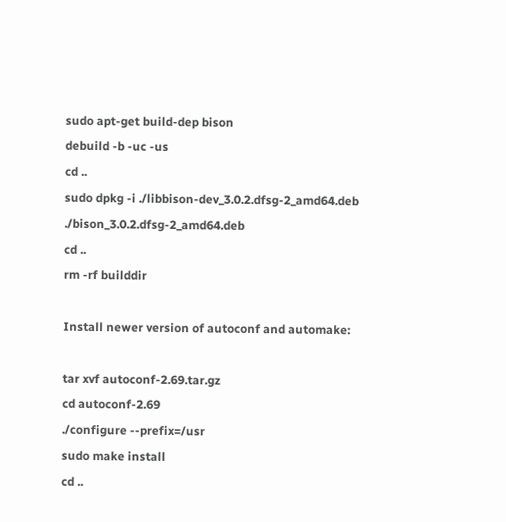sudo apt-get build-dep bison
debuild -b -uc -us
cd ..
sudo dpkg -i ./libbison-dev_3.0.2.dfsg-2_amd64.deb ./bison_3.0.2.dfsg-2_amd64.deb
cd ..
rm -rf builddir

Install newer version of autoconf and automake:

tar xvf autoconf-2.69.tar.gz
cd autoconf-2.69
./configure --prefix=/usr
sudo make install
cd ..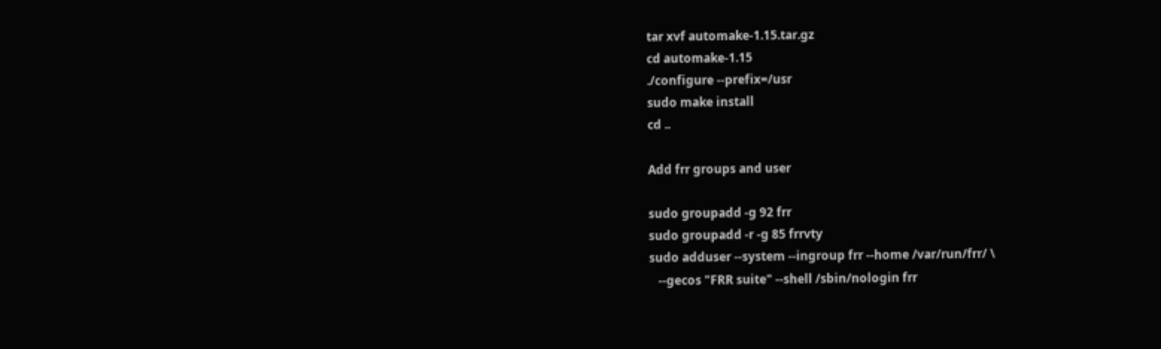tar xvf automake-1.15.tar.gz
cd automake-1.15
./configure --prefix=/usr
sudo make install
cd ..

Add frr groups and user

sudo groupadd -g 92 frr
sudo groupadd -r -g 85 frrvty
sudo adduser --system --ingroup frr --home /var/run/frr/ \
   --gecos "FRR suite" --shell /sbin/nologin frr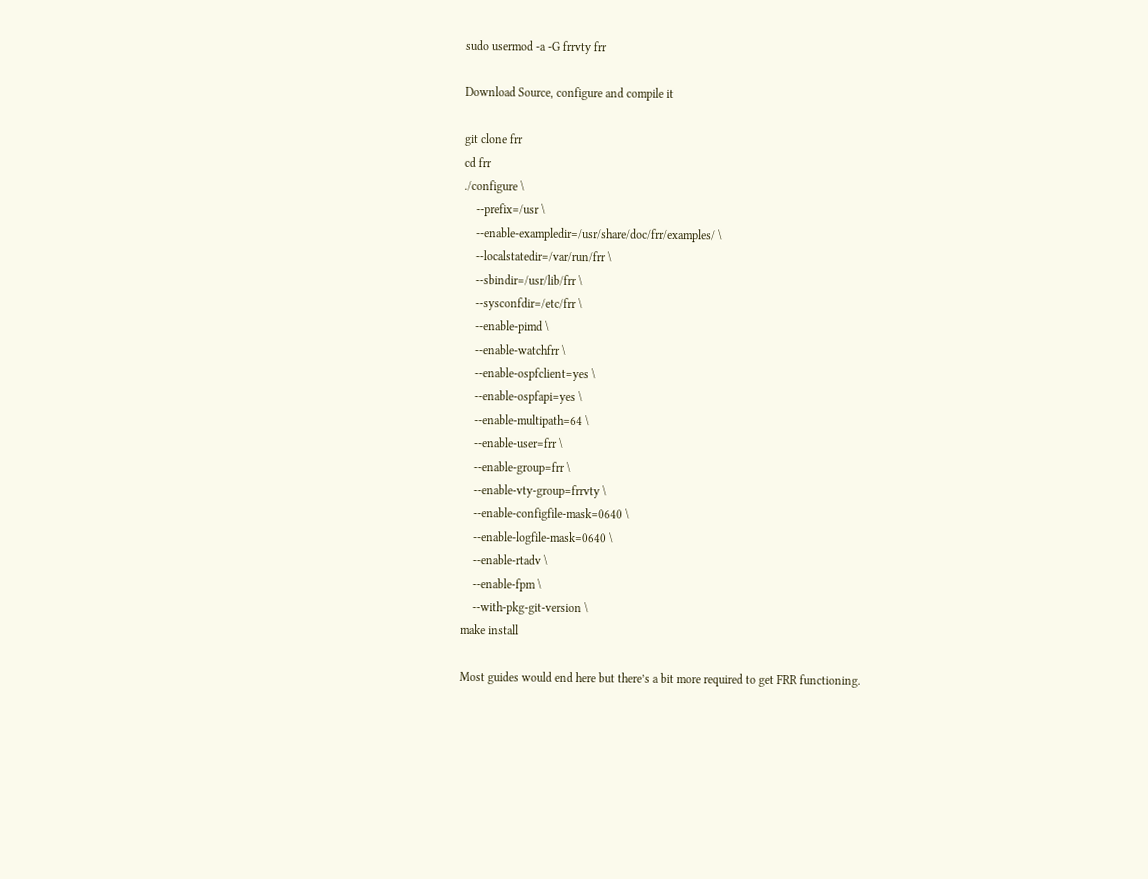sudo usermod -a -G frrvty frr

Download Source, configure and compile it

git clone frr
cd frr
./configure \
    --prefix=/usr \
    --enable-exampledir=/usr/share/doc/frr/examples/ \
    --localstatedir=/var/run/frr \
    --sbindir=/usr/lib/frr \
    --sysconfdir=/etc/frr \
    --enable-pimd \
    --enable-watchfrr \
    --enable-ospfclient=yes \
    --enable-ospfapi=yes \
    --enable-multipath=64 \
    --enable-user=frr \
    --enable-group=frr \
    --enable-vty-group=frrvty \
    --enable-configfile-mask=0640 \
    --enable-logfile-mask=0640 \
    --enable-rtadv \
    --enable-fpm \
    --with-pkg-git-version \
make install

Most guides would end here but there’s a bit more required to get FRR functioning.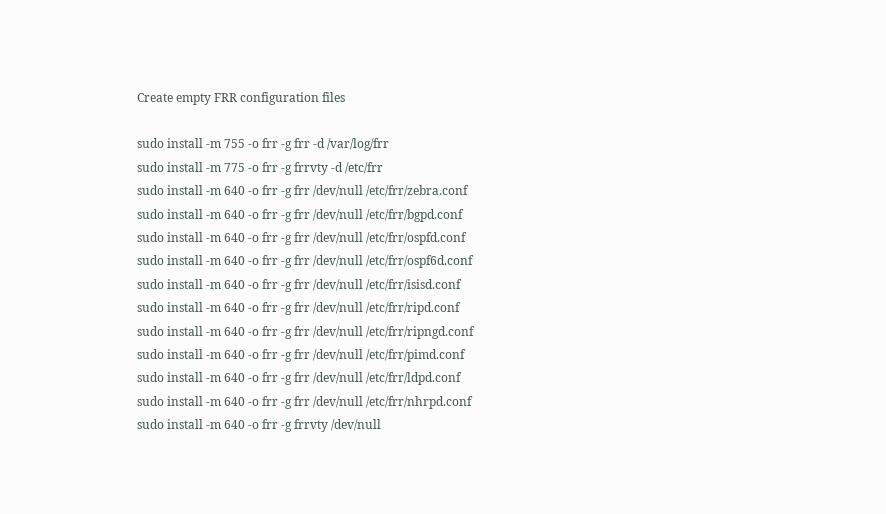Create empty FRR configuration files

sudo install -m 755 -o frr -g frr -d /var/log/frr
sudo install -m 775 -o frr -g frrvty -d /etc/frr
sudo install -m 640 -o frr -g frr /dev/null /etc/frr/zebra.conf
sudo install -m 640 -o frr -g frr /dev/null /etc/frr/bgpd.conf
sudo install -m 640 -o frr -g frr /dev/null /etc/frr/ospfd.conf
sudo install -m 640 -o frr -g frr /dev/null /etc/frr/ospf6d.conf
sudo install -m 640 -o frr -g frr /dev/null /etc/frr/isisd.conf
sudo install -m 640 -o frr -g frr /dev/null /etc/frr/ripd.conf
sudo install -m 640 -o frr -g frr /dev/null /etc/frr/ripngd.conf
sudo install -m 640 -o frr -g frr /dev/null /etc/frr/pimd.conf
sudo install -m 640 -o frr -g frr /dev/null /etc/frr/ldpd.conf
sudo install -m 640 -o frr -g frr /dev/null /etc/frr/nhrpd.conf
sudo install -m 640 -o frr -g frrvty /dev/null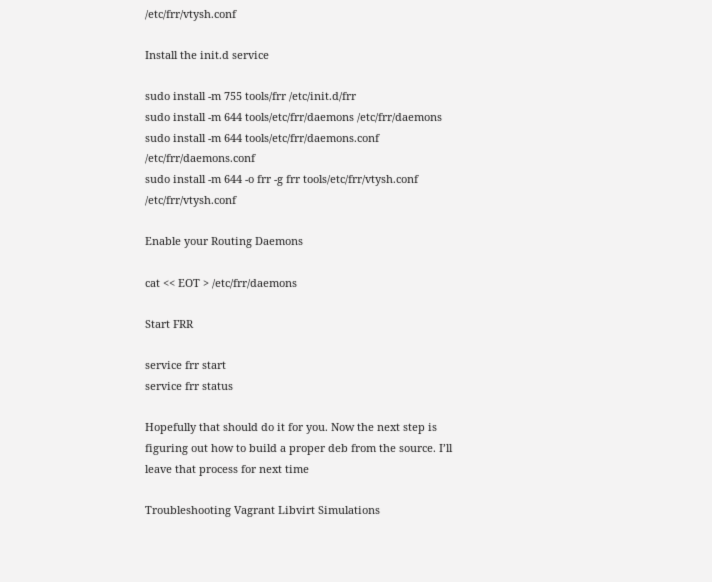/etc/frr/vtysh.conf

Install the init.d service

sudo install -m 755 tools/frr /etc/init.d/frr
sudo install -m 644 tools/etc/frr/daemons /etc/frr/daemons
sudo install -m 644 tools/etc/frr/daemons.conf /etc/frr/daemons.conf
sudo install -m 644 -o frr -g frr tools/etc/frr/vtysh.conf /etc/frr/vtysh.conf

Enable your Routing Daemons

cat << EOT > /etc/frr/daemons

Start FRR

service frr start
service frr status

Hopefully that should do it for you. Now the next step is figuring out how to build a proper deb from the source. I’ll leave that process for next time

Troubleshooting Vagrant Libvirt Simulations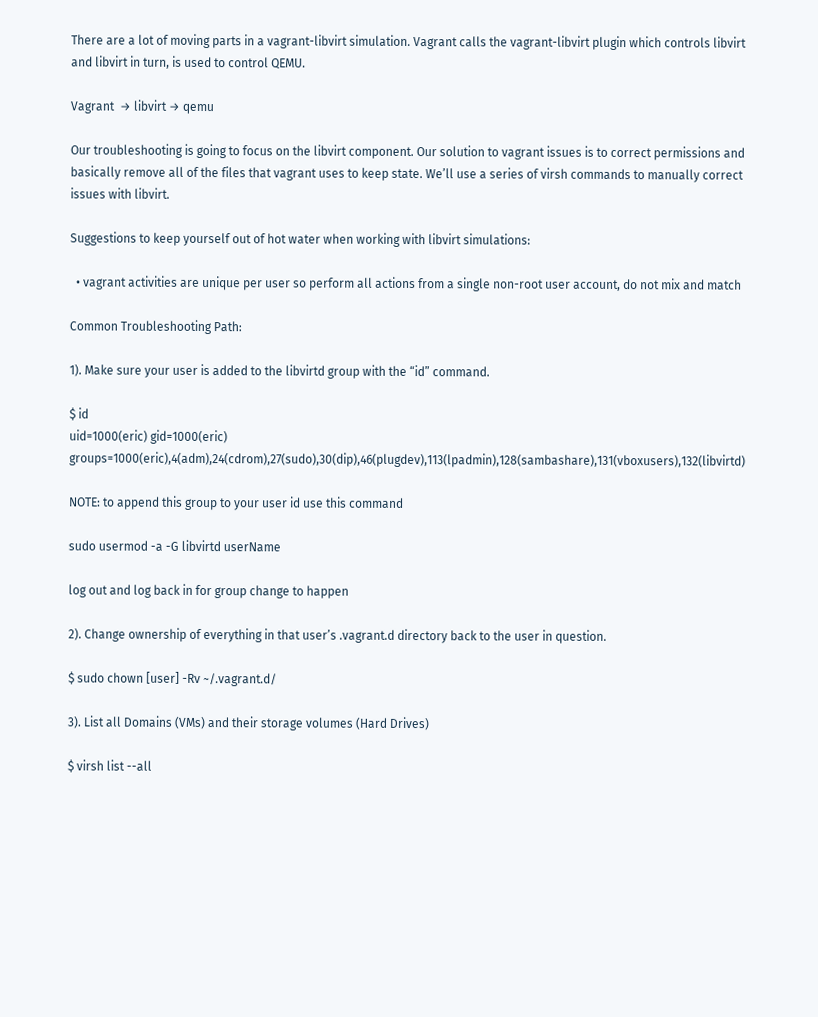There are a lot of moving parts in a vagrant-libvirt simulation. Vagrant calls the vagrant-libvirt plugin which controls libvirt and libvirt in turn, is used to control QEMU.

Vagrant  → libvirt → qemu

Our troubleshooting is going to focus on the libvirt component. Our solution to vagrant issues is to correct permissions and basically remove all of the files that vagrant uses to keep state. We’ll use a series of virsh commands to manually correct issues with libvirt.

Suggestions to keep yourself out of hot water when working with libvirt simulations:

  • vagrant activities are unique per user so perform all actions from a single non-root user account, do not mix and match

Common Troubleshooting Path:

1). Make sure your user is added to the libvirtd group with the “id” command.

$ id
uid=1000(eric) gid=1000(eric) groups=1000(eric),4(adm),24(cdrom),27(sudo),30(dip),46(plugdev),113(lpadmin),128(sambashare),131(vboxusers),132(libvirtd)

NOTE: to append this group to your user id use this command

sudo usermod -a -G libvirtd userName

log out and log back in for group change to happen

2). Change ownership of everything in that user’s .vagrant.d directory back to the user in question.

$ sudo chown [user] -Rv ~/.vagrant.d/

3). List all Domains (VMs) and their storage volumes (Hard Drives)

$ virsh list --all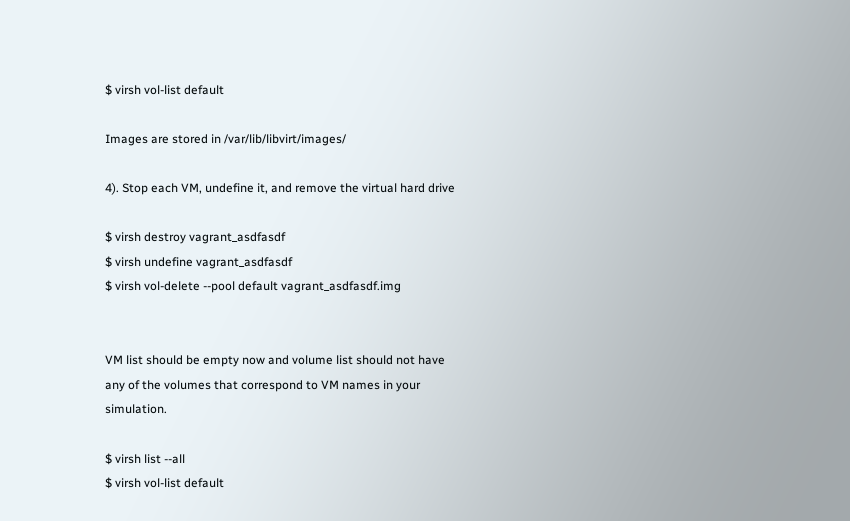$ virsh vol-list default

Images are stored in /var/lib/libvirt/images/

4). Stop each VM, undefine it, and remove the virtual hard drive

$ virsh destroy vagrant_asdfasdf
$ virsh undefine vagrant_asdfasdf
$ virsh vol-delete --pool default vagrant_asdfasdf.img


VM list should be empty now and volume list should not have any of the volumes that correspond to VM names in your simulation.

$ virsh list --all
$ virsh vol-list default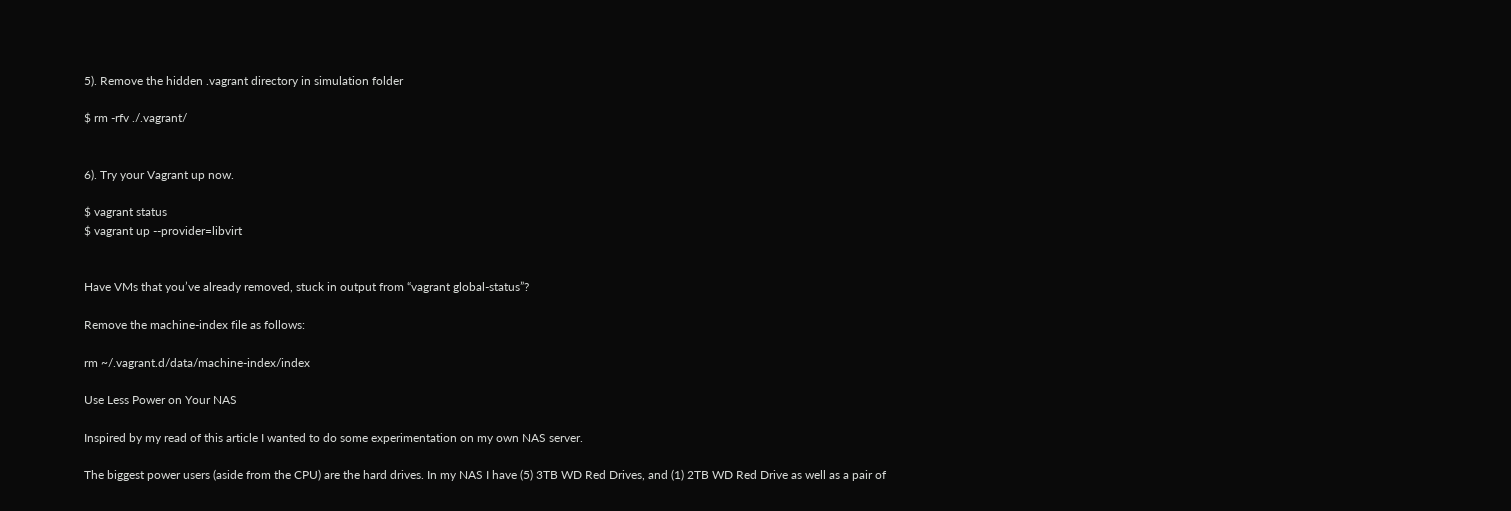5). Remove the hidden .vagrant directory in simulation folder

$ rm -rfv ./.vagrant/


6). Try your Vagrant up now.

$ vagrant status
$ vagrant up --provider=libvirt


Have VMs that you’ve already removed, stuck in output from “vagrant global-status”?

Remove the machine-index file as follows:

rm ~/.vagrant.d/data/machine-index/index

Use Less Power on Your NAS

Inspired by my read of this article I wanted to do some experimentation on my own NAS server.

The biggest power users (aside from the CPU) are the hard drives. In my NAS I have (5) 3TB WD Red Drives, and (1) 2TB WD Red Drive as well as a pair of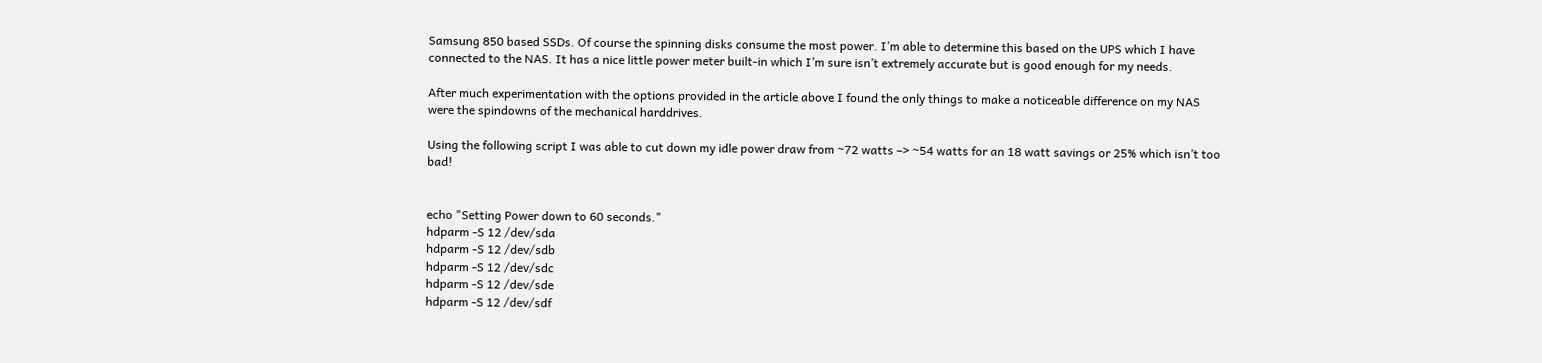Samsung 850 based SSDs. Of course the spinning disks consume the most power. I’m able to determine this based on the UPS which I have connected to the NAS. It has a nice little power meter built-in which I’m sure isn’t extremely accurate but is good enough for my needs.

After much experimentation with the options provided in the article above I found the only things to make a noticeable difference on my NAS were the spindowns of the mechanical harddrives.

Using the following script I was able to cut down my idle power draw from ~72 watts –> ~54 watts for an 18 watt savings or 25% which isn’t too bad!


echo "Setting Power down to 60 seconds."
hdparm -S 12 /dev/sda
hdparm -S 12 /dev/sdb
hdparm -S 12 /dev/sdc
hdparm -S 12 /dev/sde
hdparm -S 12 /dev/sdf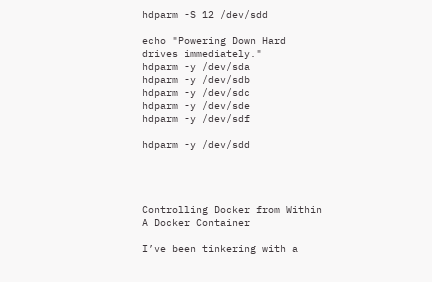hdparm -S 12 /dev/sdd

echo "Powering Down Hard drives immediately."
hdparm -y /dev/sda
hdparm -y /dev/sdb
hdparm -y /dev/sdc
hdparm -y /dev/sde
hdparm -y /dev/sdf

hdparm -y /dev/sdd




Controlling Docker from Within A Docker Container

I’ve been tinkering with a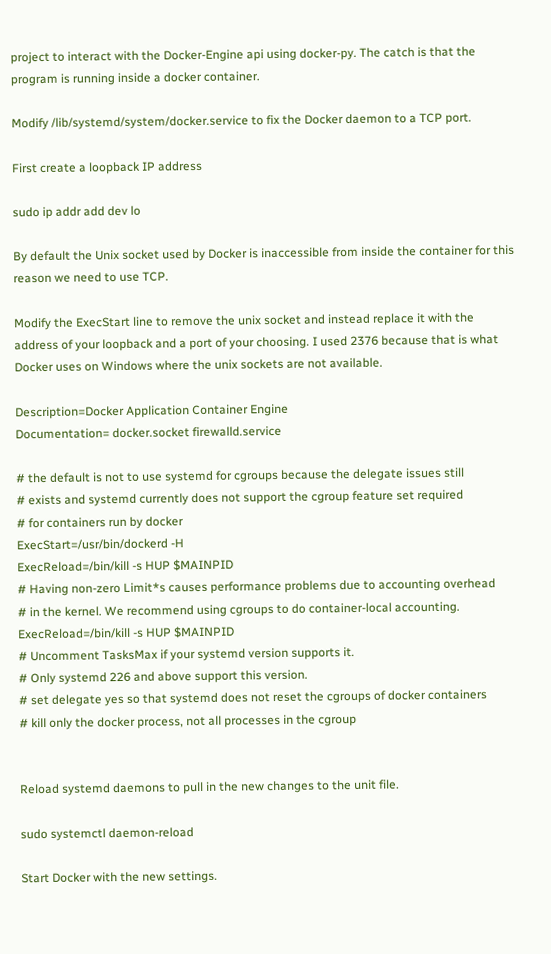project to interact with the Docker-Engine api using docker-py. The catch is that the program is running inside a docker container.

Modify /lib/systemd/system/docker.service to fix the Docker daemon to a TCP port.

First create a loopback IP address

sudo ip addr add dev lo

By default the Unix socket used by Docker is inaccessible from inside the container for this reason we need to use TCP.

Modify the ExecStart line to remove the unix socket and instead replace it with the address of your loopback and a port of your choosing. I used 2376 because that is what Docker uses on Windows where the unix sockets are not available.

Description=Docker Application Container Engine
Documentation= docker.socket firewalld.service

# the default is not to use systemd for cgroups because the delegate issues still
# exists and systemd currently does not support the cgroup feature set required
# for containers run by docker
ExecStart=/usr/bin/dockerd -H
ExecReload=/bin/kill -s HUP $MAINPID
# Having non-zero Limit*s causes performance problems due to accounting overhead
# in the kernel. We recommend using cgroups to do container-local accounting.
ExecReload=/bin/kill -s HUP $MAINPID
# Uncomment TasksMax if your systemd version supports it.
# Only systemd 226 and above support this version.
# set delegate yes so that systemd does not reset the cgroups of docker containers
# kill only the docker process, not all processes in the cgroup


Reload systemd daemons to pull in the new changes to the unit file.

sudo systemctl daemon-reload

Start Docker with the new settings.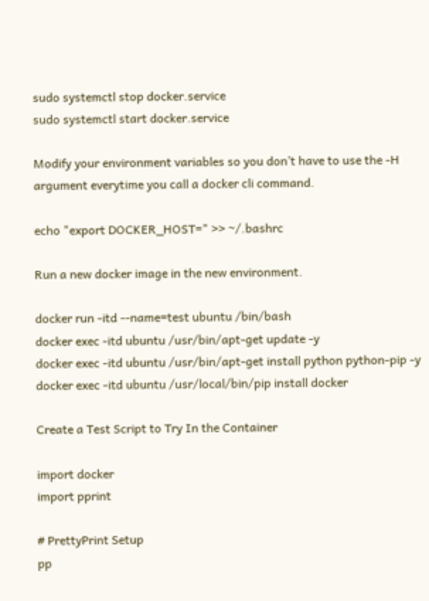sudo systemctl stop docker.service
sudo systemctl start docker.service

Modify your environment variables so you don’t have to use the -H argument everytime you call a docker cli command.

echo "export DOCKER_HOST=" >> ~/.bashrc

Run a new docker image in the new environment.

docker run -itd --name=test ubuntu /bin/bash
docker exec -itd ubuntu /usr/bin/apt-get update -y
docker exec -itd ubuntu /usr/bin/apt-get install python python-pip -y
docker exec -itd ubuntu /usr/local/bin/pip install docker

Create a Test Script to Try In the Container

import docker
import pprint

# PrettyPrint Setup
pp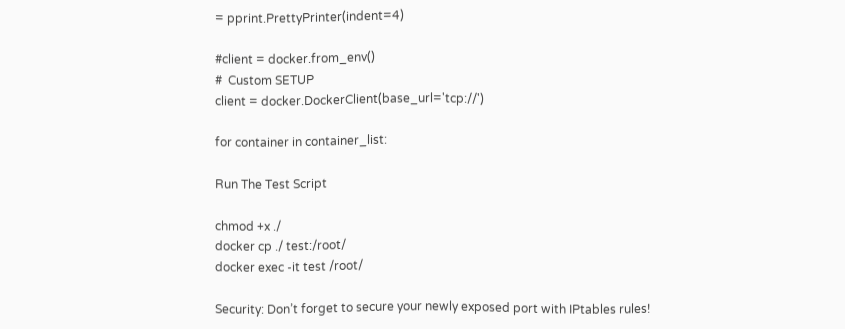= pprint.PrettyPrinter(indent=4)

#client = docker.from_env()
#  Custom SETUP
client = docker.DockerClient(base_url='tcp://')

for container in container_list:

Run The Test Script

chmod +x ./
docker cp ./ test:/root/
docker exec -it test /root/

Security: Don’t forget to secure your newly exposed port with IPtables rules!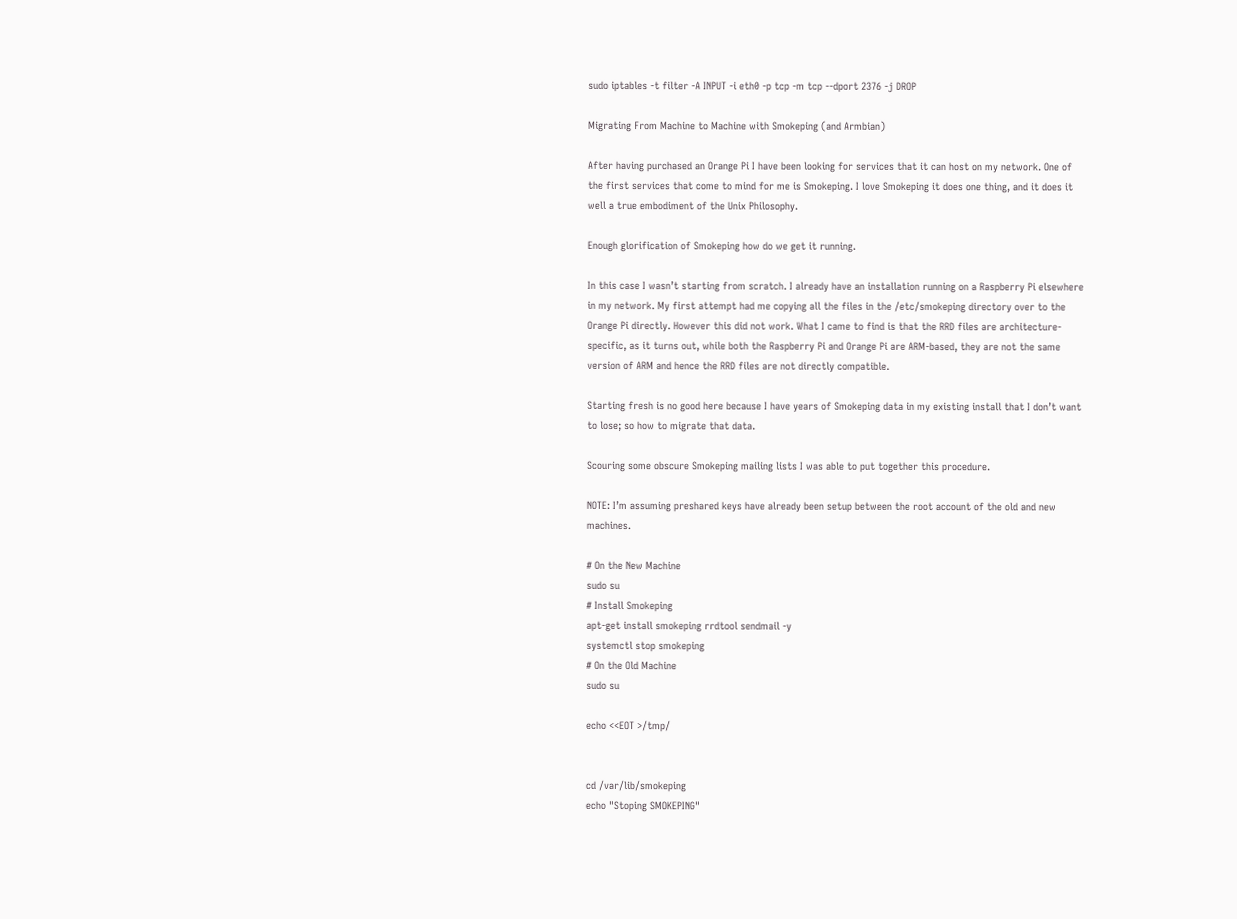sudo iptables -t filter -A INPUT -i eth0 -p tcp -m tcp --dport 2376 -j DROP

Migrating From Machine to Machine with Smokeping (and Armbian)

After having purchased an Orange Pi I have been looking for services that it can host on my network. One of the first services that come to mind for me is Smokeping. I love Smokeping it does one thing, and it does it well a true embodiment of the Unix Philosophy.

Enough glorification of Smokeping how do we get it running.

In this case I wasn’t starting from scratch. I already have an installation running on a Raspberry Pi elsewhere in my network. My first attempt had me copying all the files in the /etc/smokeping directory over to the Orange Pi directly. However this did not work. What I came to find is that the RRD files are architecture-specific, as it turns out, while both the Raspberry Pi and Orange Pi are ARM-based, they are not the same version of ARM and hence the RRD files are not directly compatible.

Starting fresh is no good here because I have years of Smokeping data in my existing install that I don’t want to lose; so how to migrate that data.

Scouring some obscure Smokeping mailing lists I was able to put together this procedure.

NOTE: I’m assuming preshared keys have already been setup between the root account of the old and new machines.

# On the New Machine
sudo su
# Install Smokeping
apt-get install smokeping rrdtool sendmail -y
systemctl stop smokeping
# On the Old Machine
sudo su

echo <<EOT >/tmp/


cd /var/lib/smokeping
echo "Stoping SMOKEPING"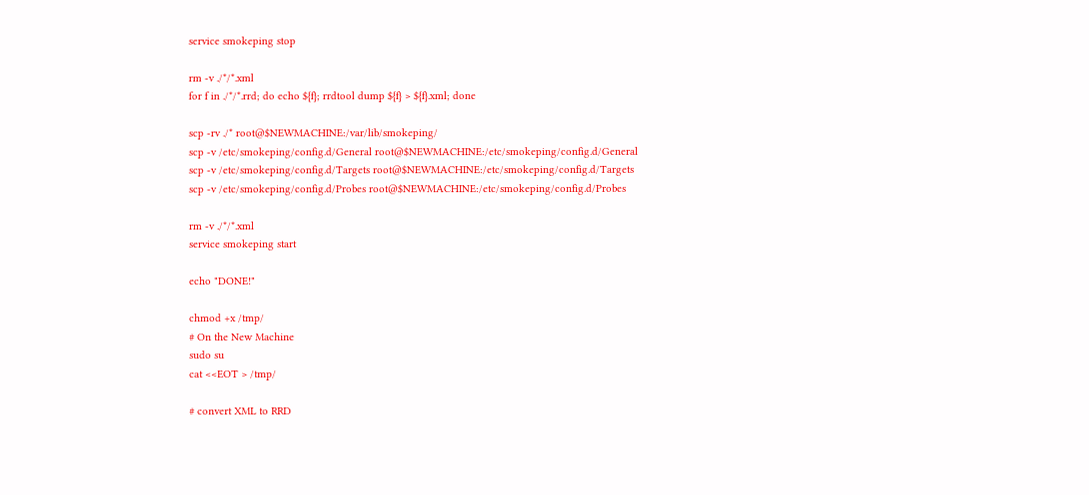service smokeping stop

rm -v ./*/*.xml
for f in ./*/*.rrd; do echo ${f}; rrdtool dump ${f} > ${f}.xml; done

scp -rv ./* root@$NEWMACHINE:/var/lib/smokeping/
scp -v /etc/smokeping/config.d/General root@$NEWMACHINE:/etc/smokeping/config.d/General
scp -v /etc/smokeping/config.d/Targets root@$NEWMACHINE:/etc/smokeping/config.d/Targets
scp -v /etc/smokeping/config.d/Probes root@$NEWMACHINE:/etc/smokeping/config.d/Probes

rm -v ./*/*.xml
service smokeping start

echo "DONE!"

chmod +x /tmp/
# On the New Machine
sudo su
cat <<EOT > /tmp/

# convert XML to RRD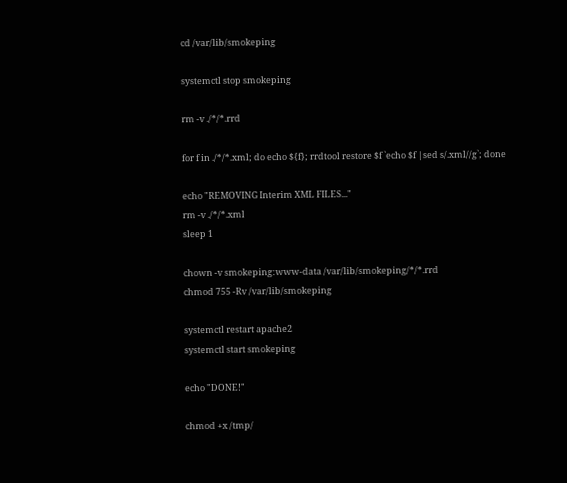cd /var/lib/smokeping

systemctl stop smokeping

rm -v ./*/*.rrd

for f in ./*/*.xml; do echo ${f}; rrdtool restore $f `echo $f |sed s/.xml//g`; done

echo "REMOVING Interim XML FILES..."
rm -v ./*/*.xml
sleep 1

chown -v smokeping:www-data /var/lib/smokeping/*/*.rrd
chmod 755 -Rv /var/lib/smokeping

systemctl restart apache2
systemctl start smokeping

echo "DONE!"

chmod +x /tmp/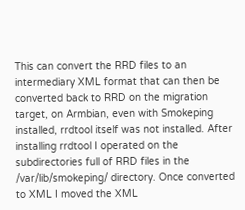This can convert the RRD files to an intermediary XML format that can then be converted back to RRD on the migration target, on Armbian, even with Smokeping installed, rrdtool itself was not installed. After installing rrdtool I operated on the subdirectories full of RRD files in the /var/lib/smokeping/ directory. Once converted to XML I moved the XML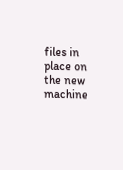files in place on the new machine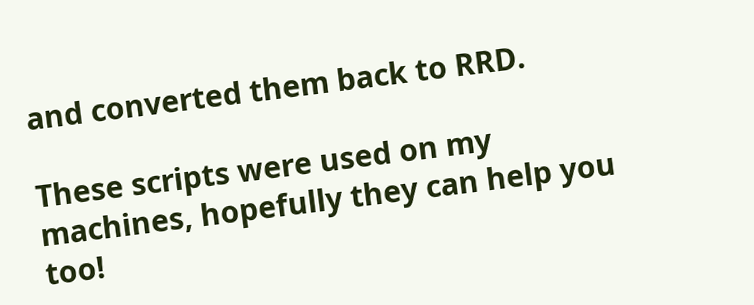and converted them back to RRD.

These scripts were used on my machines, hopefully they can help you too!